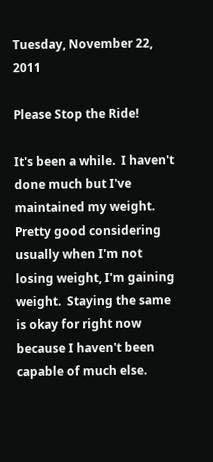Tuesday, November 22, 2011

Please Stop the Ride!

It's been a while.  I haven't done much but I've maintained my weight.  Pretty good considering usually when I'm not losing weight, I'm gaining weight.  Staying the same is okay for right now because I haven't been capable of much else.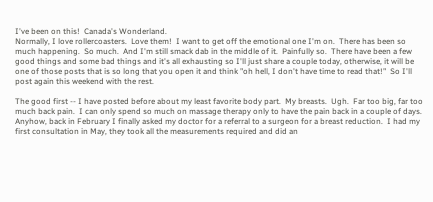I've been on this!  Canada's Wonderland.
Normally, I love rollercoasters.  Love them!  I want to get off the emotional one I'm on.  There has been so much happening.  So much.  And I'm still smack dab in the middle of it.  Painfully so.  There have been a few good things and some bad things and it's all exhausting so I'll just share a couple today, otherwise, it will be one of those posts that is so long that you open it and think "oh hell, I don't have time to read that!"  So I'll post again this weekend with the rest.

The good first -- I have posted before about my least favorite body part.  My breasts.  Ugh.  Far too big, far too much back pain.  I can only spend so much on massage therapy only to have the pain back in a couple of days.  Anyhow, back in February I finally asked my doctor for a referral to a surgeon for a breast reduction.  I had my first consultation in May, they took all the measurements required and did an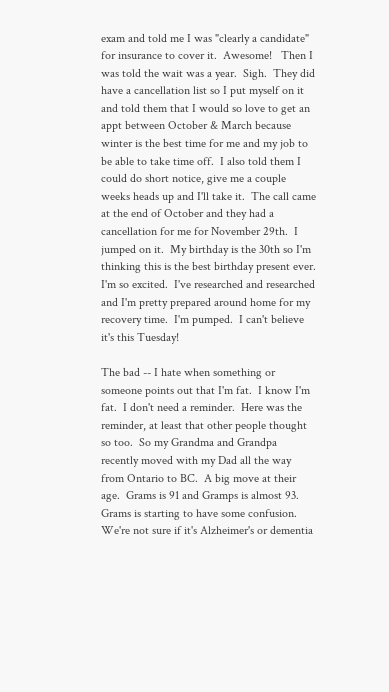exam and told me I was "clearly a candidate" for insurance to cover it.  Awesome!   Then I was told the wait was a year.  Sigh.  They did have a cancellation list so I put myself on it and told them that I would so love to get an appt between October & March because winter is the best time for me and my job to be able to take time off.  I also told them I could do short notice, give me a couple weeks heads up and I'll take it.  The call came at the end of October and they had a cancellation for me for November 29th.  I jumped on it.  My birthday is the 30th so I'm thinking this is the best birthday present ever.  I'm so excited.  I've researched and researched and I'm pretty prepared around home for my recovery time.  I'm pumped.  I can't believe it's this Tuesday!

The bad -- I hate when something or someone points out that I'm fat.  I know I'm fat.  I don't need a reminder.  Here was the reminder, at least that other people thought so too.  So my Grandma and Grandpa recently moved with my Dad all the way from Ontario to BC.  A big move at their age.  Grams is 91 and Gramps is almost 93.  Grams is starting to have some confusion.  We're not sure if it's Alzheimer's or dementia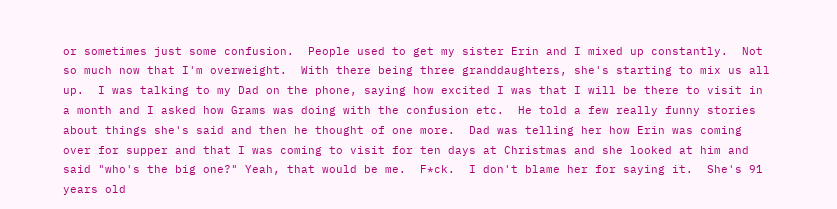or sometimes just some confusion.  People used to get my sister Erin and I mixed up constantly.  Not so much now that I'm overweight.  With there being three granddaughters, she's starting to mix us all up.  I was talking to my Dad on the phone, saying how excited I was that I will be there to visit in a month and I asked how Grams was doing with the confusion etc.  He told a few really funny stories about things she's said and then he thought of one more.  Dad was telling her how Erin was coming over for supper and that I was coming to visit for ten days at Christmas and she looked at him and said "who's the big one?" Yeah, that would be me.  F*ck.  I don't blame her for saying it.  She's 91 years old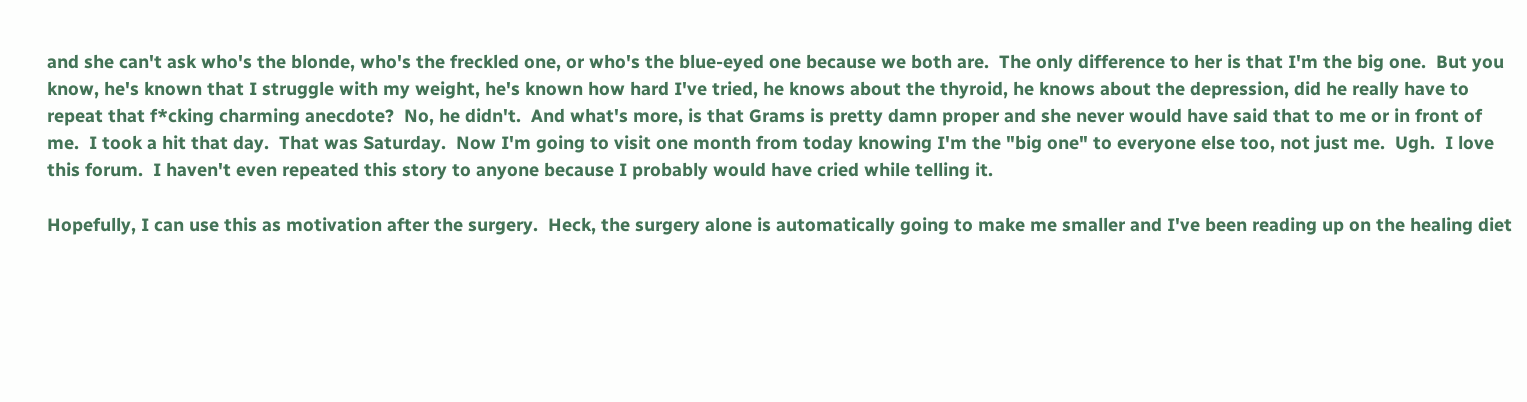and she can't ask who's the blonde, who's the freckled one, or who's the blue-eyed one because we both are.  The only difference to her is that I'm the big one.  But you know, he's known that I struggle with my weight, he's known how hard I've tried, he knows about the thyroid, he knows about the depression, did he really have to repeat that f*cking charming anecdote?  No, he didn't.  And what's more, is that Grams is pretty damn proper and she never would have said that to me or in front of me.  I took a hit that day.  That was Saturday.  Now I'm going to visit one month from today knowing I'm the "big one" to everyone else too, not just me.  Ugh.  I love this forum.  I haven't even repeated this story to anyone because I probably would have cried while telling it.

Hopefully, I can use this as motivation after the surgery.  Heck, the surgery alone is automatically going to make me smaller and I've been reading up on the healing diet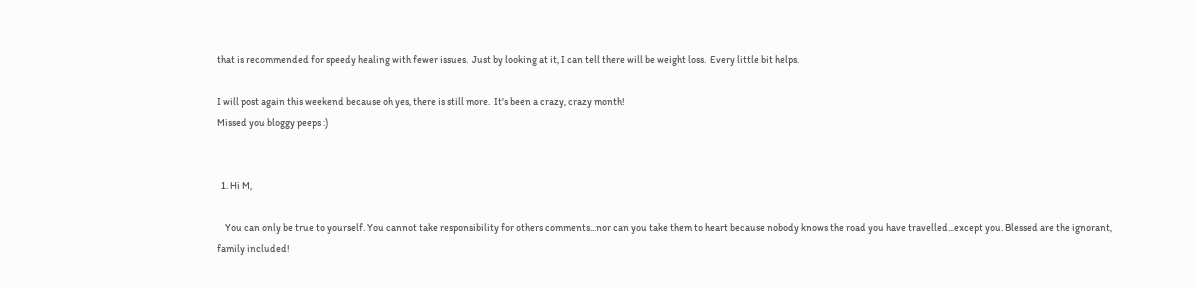that is recommended for speedy healing with fewer issues.  Just by looking at it, I can tell there will be weight loss.  Every little bit helps.

I will post again this weekend because oh yes, there is still more.  It's been a crazy, crazy month!
Missed you bloggy peeps :)


  1. Hi M,

    You can only be true to yourself. You cannot take responsibility for others comments...nor can you take them to heart because nobody knows the road you have travelled...except you. Blessed are the ignorant, family included!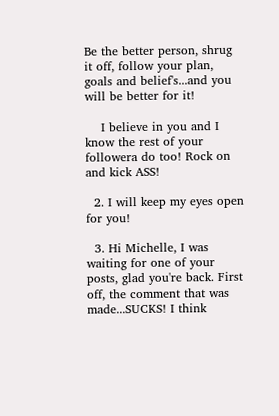Be the better person, shrug it off, follow your plan, goals and belief's...and you will be better for it!

    I believe in you and I know the rest of your followera do too! Rock on and kick ASS!

  2. I will keep my eyes open for you!

  3. Hi Michelle, I was waiting for one of your posts, glad you're back. First off, the comment that was made...SUCKS! I think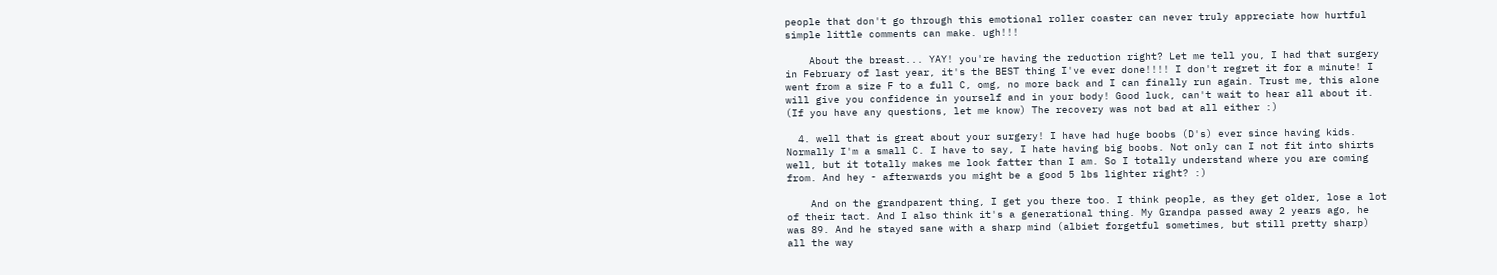people that don't go through this emotional roller coaster can never truly appreciate how hurtful simple little comments can make. ugh!!!

    About the breast... YAY! you're having the reduction right? Let me tell you, I had that surgery in February of last year, it's the BEST thing I've ever done!!!! I don't regret it for a minute! I went from a size F to a full C, omg, no more back and I can finally run again. Trust me, this alone will give you confidence in yourself and in your body! Good luck, can't wait to hear all about it. (If you have any questions, let me know) The recovery was not bad at all either :)

  4. well that is great about your surgery! I have had huge boobs (D's) ever since having kids. Normally I'm a small C. I have to say, I hate having big boobs. Not only can I not fit into shirts well, but it totally makes me look fatter than I am. So I totally understand where you are coming from. And hey - afterwards you might be a good 5 lbs lighter right? :)

    And on the grandparent thing, I get you there too. I think people, as they get older, lose a lot of their tact. And I also think it's a generational thing. My Grandpa passed away 2 years ago, he was 89. And he stayed sane with a sharp mind (albiet forgetful sometimes, but still pretty sharp) all the way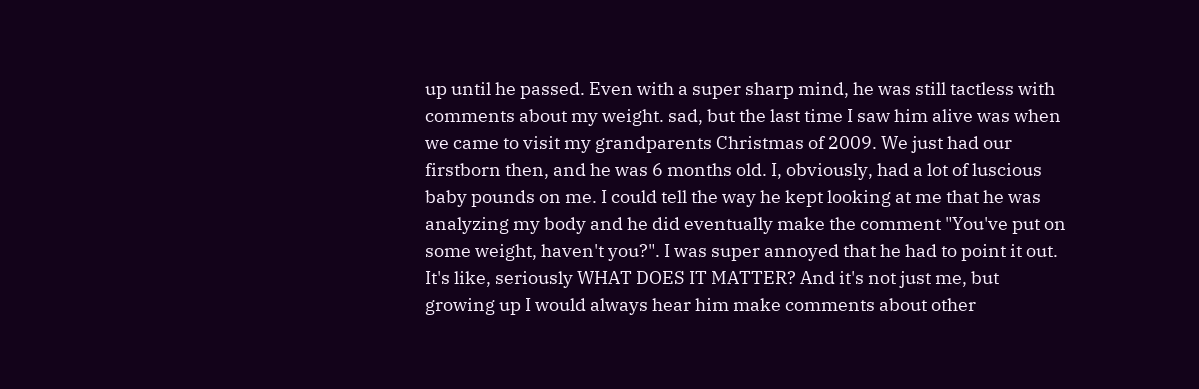up until he passed. Even with a super sharp mind, he was still tactless with comments about my weight. sad, but the last time I saw him alive was when we came to visit my grandparents Christmas of 2009. We just had our firstborn then, and he was 6 months old. I, obviously, had a lot of luscious baby pounds on me. I could tell the way he kept looking at me that he was analyzing my body and he did eventually make the comment "You've put on some weight, haven't you?". I was super annoyed that he had to point it out. It's like, seriously WHAT DOES IT MATTER? And it's not just me, but growing up I would always hear him make comments about other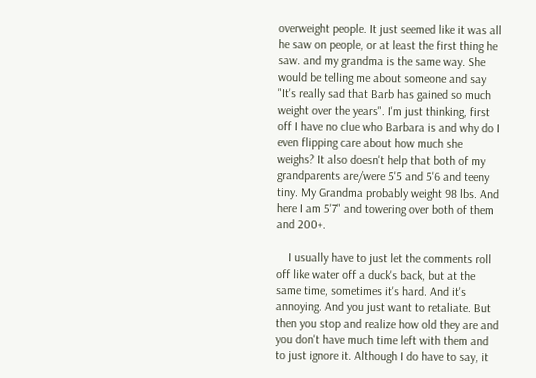overweight people. It just seemed like it was all he saw on people, or at least the first thing he saw. and my grandma is the same way. She would be telling me about someone and say "It's really sad that Barb has gained so much weight over the years". I'm just thinking, first off I have no clue who Barbara is and why do I even flipping care about how much she weighs? It also doesn't help that both of my grandparents are/were 5'5 and 5'6 and teeny tiny. My Grandma probably weight 98 lbs. And here I am 5'7" and towering over both of them and 200+.

    I usually have to just let the comments roll off like water off a duck's back, but at the same time, sometimes it's hard. And it's annoying. And you just want to retaliate. But then you stop and realize how old they are and you don't have much time left with them and to just ignore it. Although I do have to say, it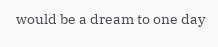would be a dream to one day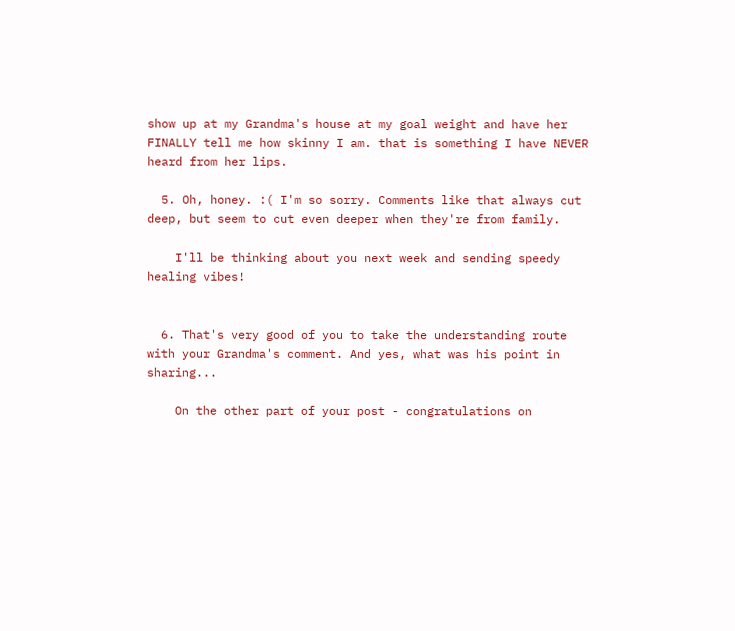show up at my Grandma's house at my goal weight and have her FINALLY tell me how skinny I am. that is something I have NEVER heard from her lips.

  5. Oh, honey. :( I'm so sorry. Comments like that always cut deep, but seem to cut even deeper when they're from family.

    I'll be thinking about you next week and sending speedy healing vibes!


  6. That's very good of you to take the understanding route with your Grandma's comment. And yes, what was his point in sharing...

    On the other part of your post - congratulations on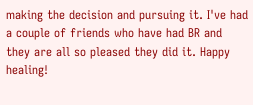making the decision and pursuing it. I've had a couple of friends who have had BR and they are all so pleased they did it. Happy healing!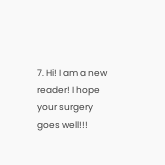7. Hi! I am a new reader! I hope your surgery goes well!!!